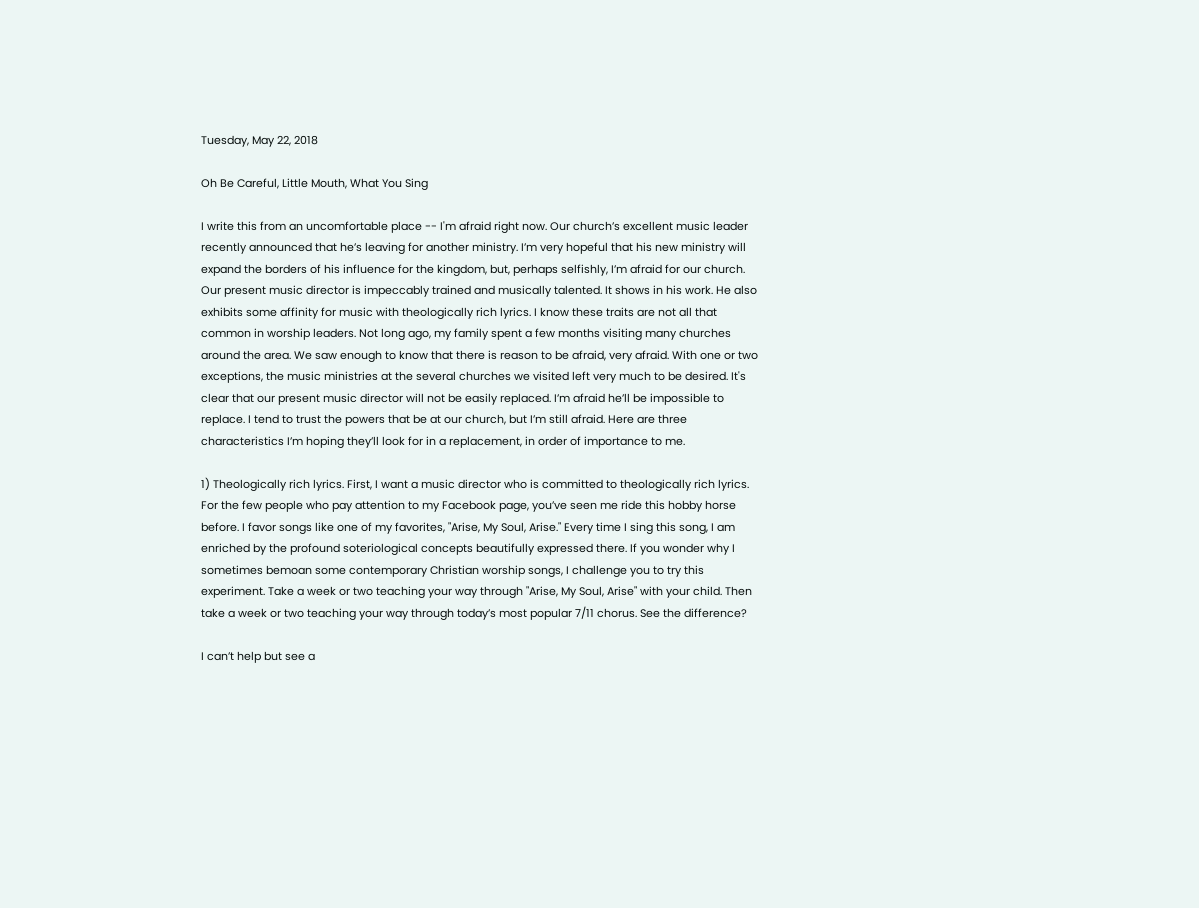Tuesday, May 22, 2018

Oh Be Careful, Little Mouth, What You Sing

I write this from an uncomfortable place -- I'm afraid right now. Our church’s excellent music leader recently announced that he’s leaving for another ministry. I’m very hopeful that his new ministry will expand the borders of his influence for the kingdom, but, perhaps selfishly, I’m afraid for our church. Our present music director is impeccably trained and musically talented. It shows in his work. He also exhibits some affinity for music with theologically rich lyrics. I know these traits are not all that common in worship leaders. Not long ago, my family spent a few months visiting many churches around the area. We saw enough to know that there is reason to be afraid, very afraid. With one or two exceptions, the music ministries at the several churches we visited left very much to be desired. It's clear that our present music director will not be easily replaced. I’m afraid he’ll be impossible to replace. I tend to trust the powers that be at our church, but I’m still afraid. Here are three characteristics I’m hoping they’ll look for in a replacement, in order of importance to me.

1) Theologically rich lyrics. First, I want a music director who is committed to theologically rich lyrics. For the few people who pay attention to my Facebook page, you’ve seen me ride this hobby horse before. I favor songs like one of my favorites, "Arise, My Soul, Arise." Every time I sing this song, I am enriched by the profound soteriological concepts beautifully expressed there. If you wonder why I sometimes bemoan some contemporary Christian worship songs, I challenge you to try this experiment. Take a week or two teaching your way through "Arise, My Soul, Arise" with your child. Then take a week or two teaching your way through today’s most popular 7/11 chorus. See the difference?

I can’t help but see a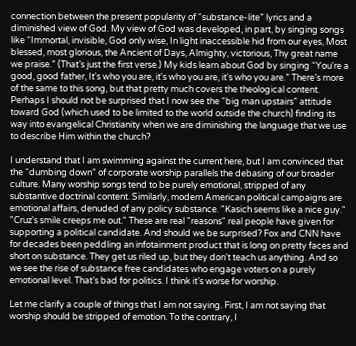connection between the present popularity of “substance-lite” lyrics and a diminished view of God. My view of God was developed, in part, by singing songs like “Immortal, invisible, God only wise, In light inaccessible hid from our eyes, Most blessed, most glorious, the Ancient of Days, Almighty, victorious, Thy great name we praise.” (That’s just the first verse.) My kids learn about God by singing “You're a good, good father, It's who you are, it's who you are, it's who you are.” There’s more of the same to this song, but that pretty much covers the theological content. Perhaps I should not be surprised that I now see the “big man upstairs” attitude toward God (which used to be limited to the world outside the church) finding its way into evangelical Christianity when we are diminishing the language that we use to describe Him within the church?

I understand that I am swimming against the current here, but I am convinced that the “dumbing down” of corporate worship parallels the debasing of our broader culture. Many worship songs tend to be purely emotional, stripped of any substantive doctrinal content. Similarly, modern American political campaigns are emotional affairs, denuded of any policy substance. "Kasich seems like a nice guy." "Cruz's smile creeps me out." These are real "reasons" real people have given for supporting a political candidate. And should we be surprised? Fox and CNN have for decades been peddling an infotainment product that is long on pretty faces and short on substance. They get us riled up, but they don't teach us anything. And so we see the rise of substance free candidates who engage voters on a purely emotional level. That’s bad for politics. I think it’s worse for worship.

Let me clarify a couple of things that I am not saying. First, I am not saying that worship should be stripped of emotion. To the contrary, I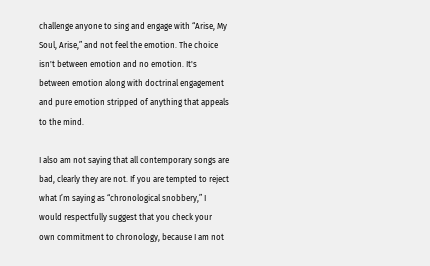challenge anyone to sing and engage with “Arise, My Soul, Arise,” and not feel the emotion. The choice isn't between emotion and no emotion. It's between emotion along with doctrinal engagement and pure emotion stripped of anything that appeals to the mind.

I also am not saying that all contemporary songs are bad, clearly they are not. If you are tempted to reject what I’m saying as “chronological snobbery,” I would respectfully suggest that you check your own commitment to chronology, because I am not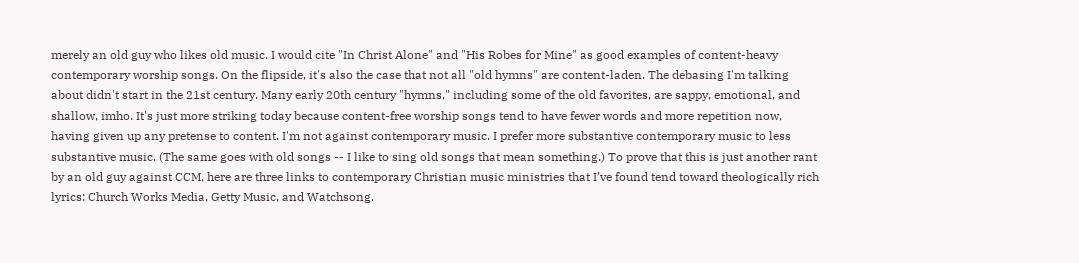merely an old guy who likes old music. I would cite "In Christ Alone" and "His Robes for Mine" as good examples of content-heavy contemporary worship songs. On the flipside, it's also the case that not all "old hymns" are content-laden. The debasing I'm talking about didn't start in the 21st century. Many early 20th century "hymns," including some of the old favorites, are sappy, emotional, and shallow, imho. It's just more striking today because content-free worship songs tend to have fewer words and more repetition now, having given up any pretense to content. I'm not against contemporary music. I prefer more substantive contemporary music to less substantive music. (The same goes with old songs -- I like to sing old songs that mean something.) To prove that this is just another rant by an old guy against CCM, here are three links to contemporary Christian music ministries that I’ve found tend toward theologically rich lyrics: Church Works Media, Getty Music, and Watchsong.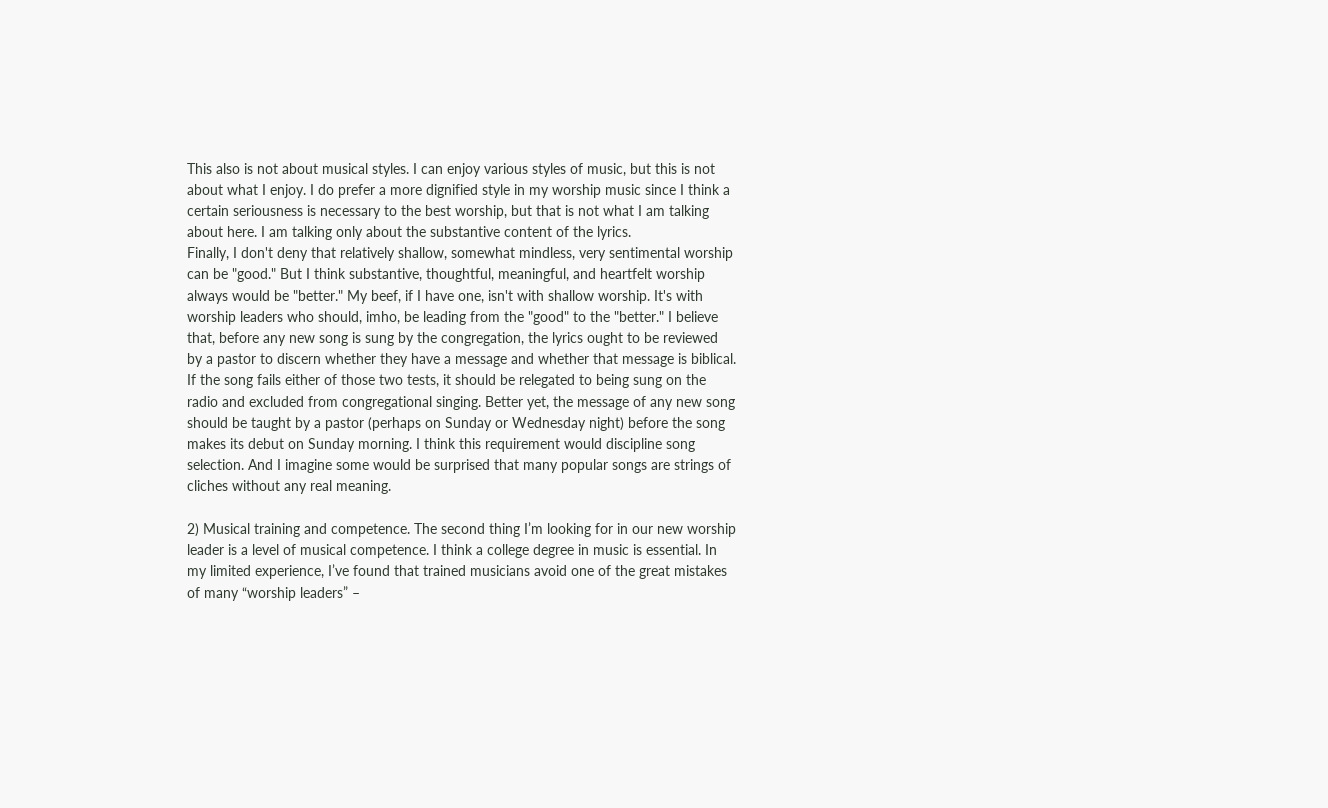This also is not about musical styles. I can enjoy various styles of music, but this is not about what I enjoy. I do prefer a more dignified style in my worship music since I think a certain seriousness is necessary to the best worship, but that is not what I am talking about here. I am talking only about the substantive content of the lyrics.
Finally, I don't deny that relatively shallow, somewhat mindless, very sentimental worship can be "good." But I think substantive, thoughtful, meaningful, and heartfelt worship always would be "better." My beef, if I have one, isn't with shallow worship. It's with worship leaders who should, imho, be leading from the "good" to the "better." I believe that, before any new song is sung by the congregation, the lyrics ought to be reviewed by a pastor to discern whether they have a message and whether that message is biblical. If the song fails either of those two tests, it should be relegated to being sung on the radio and excluded from congregational singing. Better yet, the message of any new song should be taught by a pastor (perhaps on Sunday or Wednesday night) before the song makes its debut on Sunday morning. I think this requirement would discipline song selection. And I imagine some would be surprised that many popular songs are strings of cliches without any real meaning.

2) Musical training and competence. The second thing I’m looking for in our new worship leader is a level of musical competence. I think a college degree in music is essential. In my limited experience, I’ve found that trained musicians avoid one of the great mistakes of many “worship leaders” –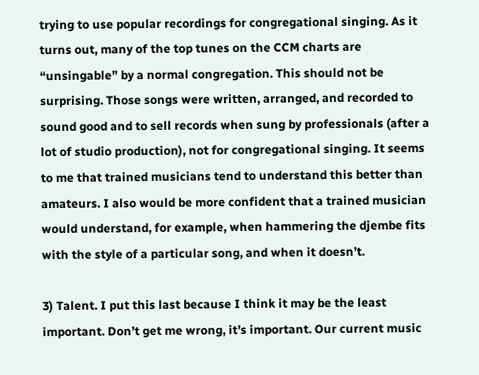trying to use popular recordings for congregational singing. As it turns out, many of the top tunes on the CCM charts are “unsingable” by a normal congregation. This should not be surprising. Those songs were written, arranged, and recorded to sound good and to sell records when sung by professionals (after a lot of studio production), not for congregational singing. It seems to me that trained musicians tend to understand this better than amateurs. I also would be more confident that a trained musician would understand, for example, when hammering the djembe fits with the style of a particular song, and when it doesn’t.

3) Talent. I put this last because I think it may be the least important. Don’t get me wrong, it’s important. Our current music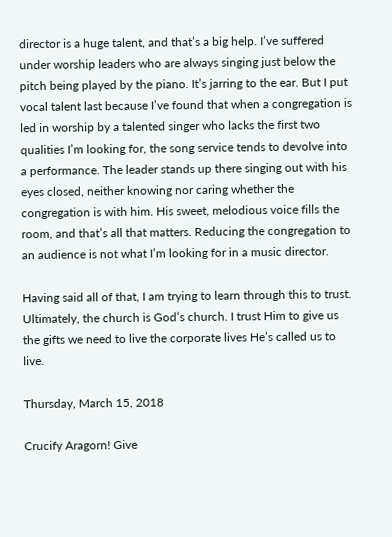director is a huge talent, and that’s a big help. I’ve suffered under worship leaders who are always singing just below the pitch being played by the piano. It’s jarring to the ear. But I put vocal talent last because I’ve found that when a congregation is led in worship by a talented singer who lacks the first two qualities I’m looking for, the song service tends to devolve into a performance. The leader stands up there singing out with his eyes closed, neither knowing nor caring whether the congregation is with him. His sweet, melodious voice fills the room, and that’s all that matters. Reducing the congregation to an audience is not what I’m looking for in a music director.

Having said all of that, I am trying to learn through this to trust. Ultimately, the church is God’s church. I trust Him to give us the gifts we need to live the corporate lives He’s called us to live.

Thursday, March 15, 2018

Crucify Aragorn! Give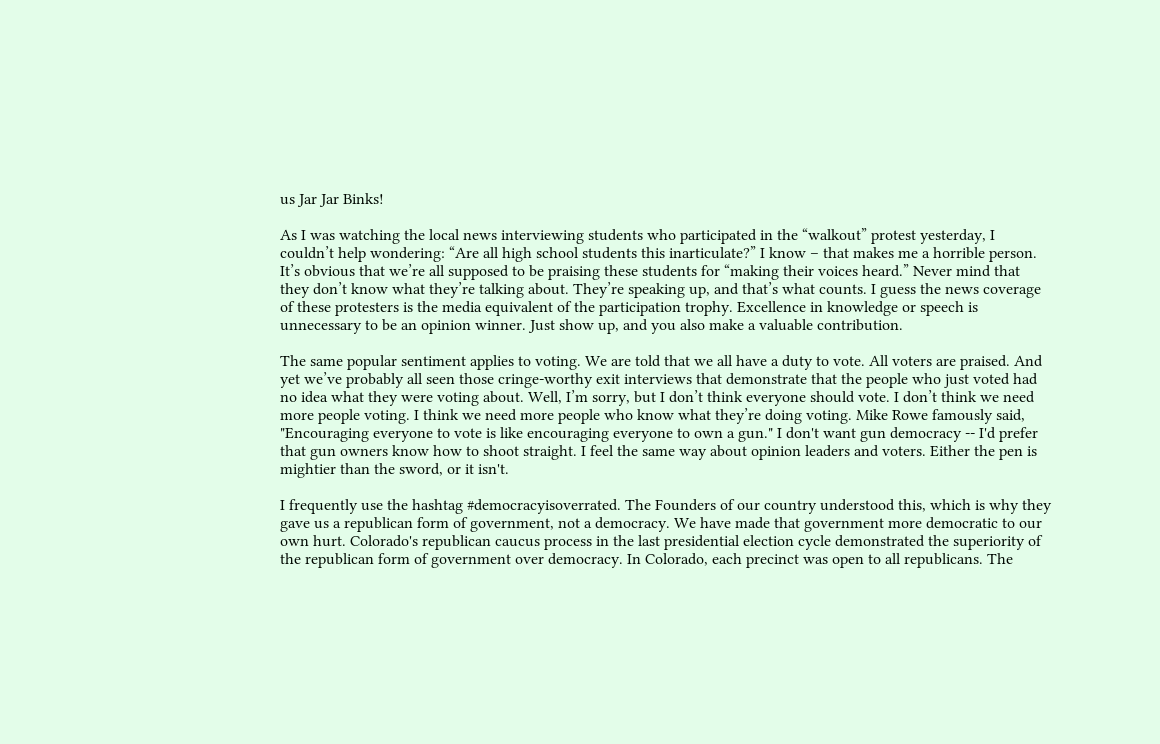us Jar Jar Binks!

As I was watching the local news interviewing students who participated in the “walkout” protest yesterday, I couldn’t help wondering: “Are all high school students this inarticulate?” I know – that makes me a horrible person. It’s obvious that we’re all supposed to be praising these students for “making their voices heard.” Never mind that they don’t know what they’re talking about. They’re speaking up, and that’s what counts. I guess the news coverage of these protesters is the media equivalent of the participation trophy. Excellence in knowledge or speech is unnecessary to be an opinion winner. Just show up, and you also make a valuable contribution.

The same popular sentiment applies to voting. We are told that we all have a duty to vote. All voters are praised. And yet we’ve probably all seen those cringe-worthy exit interviews that demonstrate that the people who just voted had no idea what they were voting about. Well, I’m sorry, but I don’t think everyone should vote. I don’t think we need more people voting. I think we need more people who know what they’re doing voting. Mike Rowe famously said, "Encouraging everyone to vote is like encouraging everyone to own a gun." I don't want gun democracy -- I'd prefer that gun owners know how to shoot straight. I feel the same way about opinion leaders and voters. Either the pen is mightier than the sword, or it isn't.

I frequently use the hashtag #democracyisoverrated. The Founders of our country understood this, which is why they gave us a republican form of government, not a democracy. We have made that government more democratic to our own hurt. Colorado's republican caucus process in the last presidential election cycle demonstrated the superiority of the republican form of government over democracy. In Colorado, each precinct was open to all republicans. The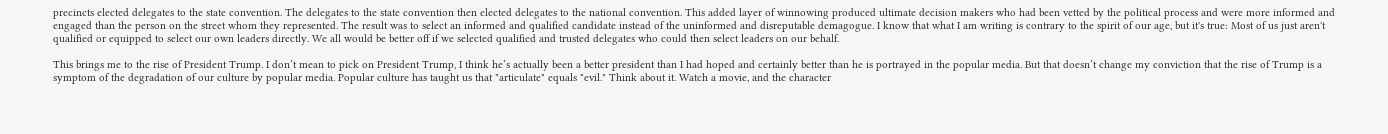precincts elected delegates to the state convention. The delegates to the state convention then elected delegates to the national convention. This added layer of winnowing produced ultimate decision makers who had been vetted by the political process and were more informed and engaged than the person on the street whom they represented. The result was to select an informed and qualified candidate instead of the uninformed and disreputable demagogue. I know that what I am writing is contrary to the spirit of our age, but it's true: Most of us just aren't qualified or equipped to select our own leaders directly. We all would be better off if we selected qualified and trusted delegates who could then select leaders on our behalf.

This brings me to the rise of President Trump. I don’t mean to pick on President Trump, I think he’s actually been a better president than I had hoped and certainly better than he is portrayed in the popular media. But that doesn’t change my conviction that the rise of Trump is a symptom of the degradation of our culture by popular media. Popular culture has taught us that "articulate" equals "evil." Think about it. Watch a movie, and the character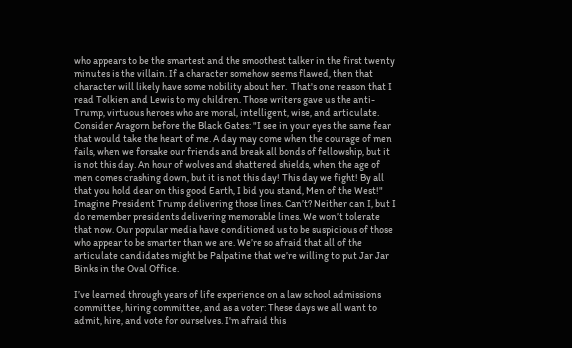who appears to be the smartest and the smoothest talker in the first twenty minutes is the villain. If a character somehow seems flawed, then that character will likely have some nobility about her.  That's one reason that I read Tolkien and Lewis to my children. Those writers gave us the anti-Trump, virtuous heroes who are moral, intelligent, wise, and articulate. Consider Aragorn before the Black Gates: "I see in your eyes the same fear that would take the heart of me. A day may come when the courage of men fails, when we forsake our friends and break all bonds of fellowship, but it is not this day. An hour of wolves and shattered shields, when the age of men comes crashing down, but it is not this day! This day we fight! By all that you hold dear on this good Earth, I bid you stand, Men of the West!" Imagine President Trump delivering those lines. Can’t? Neither can I, but I do remember presidents delivering memorable lines. We won’t tolerate that now. Our popular media have conditioned us to be suspicious of those who appear to be smarter than we are. We’re so afraid that all of the articulate candidates might be Palpatine that we’re willing to put Jar Jar Binks in the Oval Office.

I’ve learned through years of life experience on a law school admissions committee, hiring committee, and as a voter: These days we all want to admit, hire, and vote for ourselves. I'm afraid this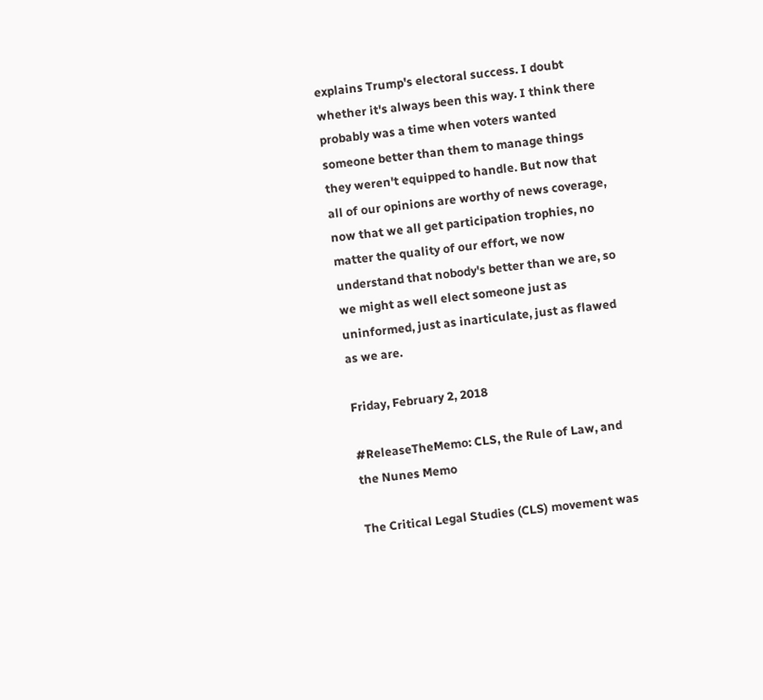explains Trump's electoral success. I doubt whether it's always been this way. I think there probably was a time when voters wanted someone better than them to manage things they weren't equipped to handle. But now that all of our opinions are worthy of news coverage, now that we all get participation trophies, no matter the quality of our effort, we now understand that nobody's better than we are, so we might as well elect someone just as uninformed, just as inarticulate, just as flawed as we are.

Friday, February 2, 2018

#ReleaseTheMemo: CLS, the Rule of Law, and the Nunes Memo

The Critical Legal Studies (CLS) movement was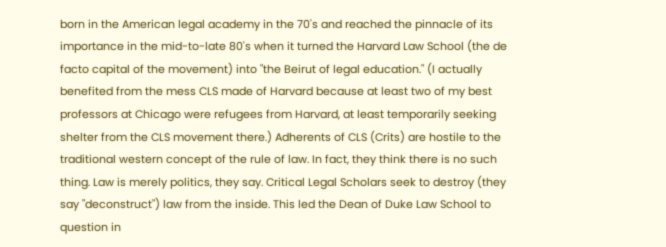born in the American legal academy in the 70's and reached the pinnacle of its importance in the mid-to-late 80's when it turned the Harvard Law School (the de facto capital of the movement) into "the Beirut of legal education." (I actually benefited from the mess CLS made of Harvard because at least two of my best professors at Chicago were refugees from Harvard, at least temporarily seeking shelter from the CLS movement there.) Adherents of CLS (Crits) are hostile to the traditional western concept of the rule of law. In fact, they think there is no such thing. Law is merely politics, they say. Critical Legal Scholars seek to destroy (they say "deconstruct") law from the inside. This led the Dean of Duke Law School to question in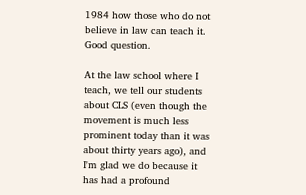1984 how those who do not believe in law can teach it. Good question.

At the law school where I teach, we tell our students about CLS (even though the movement is much less prominent today than it was about thirty years ago), and I'm glad we do because it has had a profound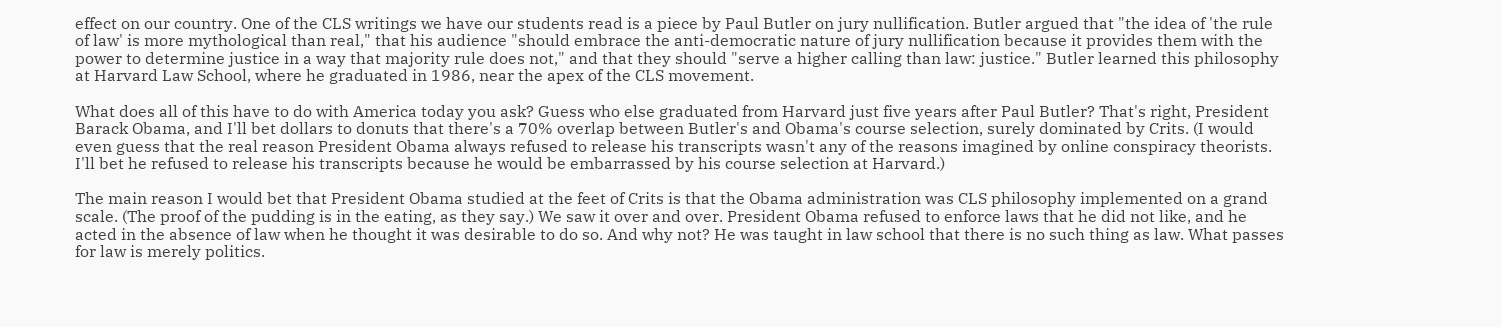effect on our country. One of the CLS writings we have our students read is a piece by Paul Butler on jury nullification. Butler argued that "the idea of 'the rule of law' is more mythological than real," that his audience "should embrace the anti-democratic nature of jury nullification because it provides them with the power to determine justice in a way that majority rule does not," and that they should "serve a higher calling than law: justice." Butler learned this philosophy at Harvard Law School, where he graduated in 1986, near the apex of the CLS movement.

What does all of this have to do with America today you ask? Guess who else graduated from Harvard just five years after Paul Butler? That's right, President Barack Obama, and I'll bet dollars to donuts that there's a 70% overlap between Butler's and Obama's course selection, surely dominated by Crits. (I would even guess that the real reason President Obama always refused to release his transcripts wasn't any of the reasons imagined by online conspiracy theorists. I'll bet he refused to release his transcripts because he would be embarrassed by his course selection at Harvard.)

The main reason I would bet that President Obama studied at the feet of Crits is that the Obama administration was CLS philosophy implemented on a grand scale. (The proof of the pudding is in the eating, as they say.) We saw it over and over. President Obama refused to enforce laws that he did not like, and he acted in the absence of law when he thought it was desirable to do so. And why not? He was taught in law school that there is no such thing as law. What passes for law is merely politics.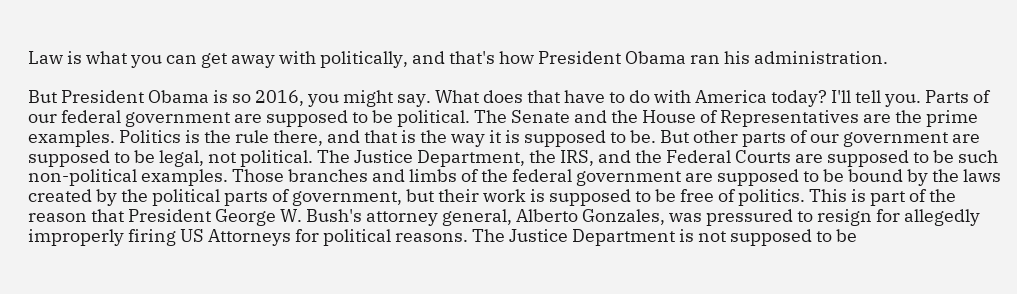Law is what you can get away with politically, and that's how President Obama ran his administration.

But President Obama is so 2016, you might say. What does that have to do with America today? I'll tell you. Parts of our federal government are supposed to be political. The Senate and the House of Representatives are the prime examples. Politics is the rule there, and that is the way it is supposed to be. But other parts of our government are supposed to be legal, not political. The Justice Department, the IRS, and the Federal Courts are supposed to be such non-political examples. Those branches and limbs of the federal government are supposed to be bound by the laws created by the political parts of government, but their work is supposed to be free of politics. This is part of the reason that President George W. Bush's attorney general, Alberto Gonzales, was pressured to resign for allegedly improperly firing US Attorneys for political reasons. The Justice Department is not supposed to be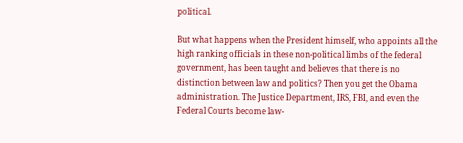political.

But what happens when the President himself, who appoints all the high ranking officials in these non-political limbs of the federal government, has been taught and believes that there is no distinction between law and politics? Then you get the Obama administration. The Justice Department, IRS, FBI, and even the Federal Courts become law-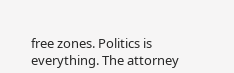free zones. Politics is everything. The attorney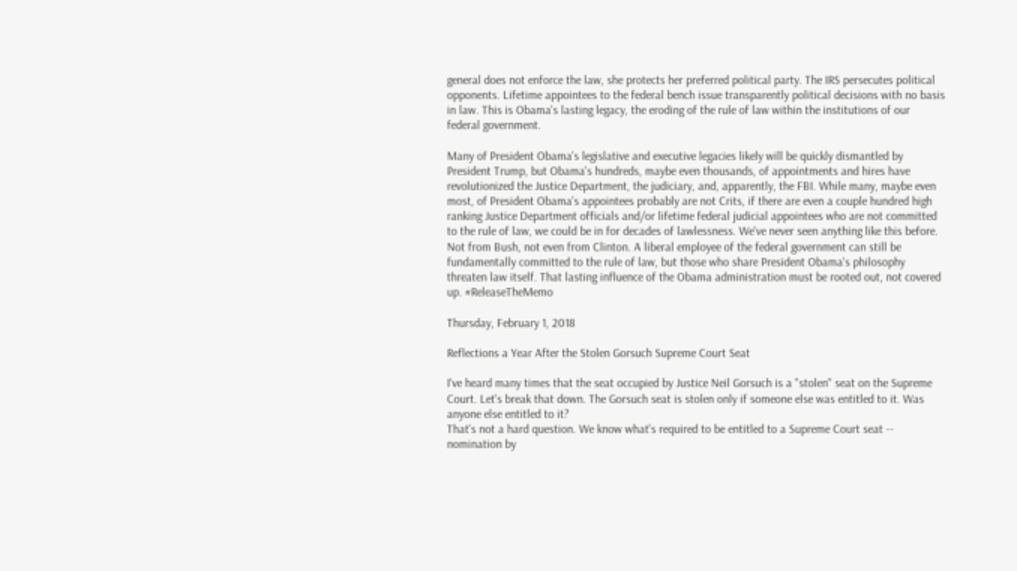general does not enforce the law, she protects her preferred political party. The IRS persecutes political opponents. Lifetime appointees to the federal bench issue transparently political decisions with no basis in law. This is Obama's lasting legacy, the eroding of the rule of law within the institutions of our federal government.

Many of President Obama's legislative and executive legacies likely will be quickly dismantled by President Trump, but Obama's hundreds, maybe even thousands, of appointments and hires have revolutionized the Justice Department, the judiciary, and, apparently, the FBI. While many, maybe even most, of President Obama's appointees probably are not Crits, if there are even a couple hundred high ranking Justice Department officials and/or lifetime federal judicial appointees who are not committed to the rule of law, we could be in for decades of lawlessness. We've never seen anything like this before. Not from Bush, not even from Clinton. A liberal employee of the federal government can still be fundamentally committed to the rule of law, but those who share President Obama's philosophy threaten law itself. That lasting influence of the Obama administration must be rooted out, not covered up. #ReleaseTheMemo

Thursday, February 1, 2018

Reflections a Year After the Stolen Gorsuch Supreme Court Seat

I've heard many times that the seat occupied by Justice Neil Gorsuch is a "stolen" seat on the Supreme Court. Let's break that down. The Gorsuch seat is stolen only if someone else was entitled to it. Was anyone else entitled to it?
That's not a hard question. We know what's required to be entitled to a Supreme Court seat -- nomination by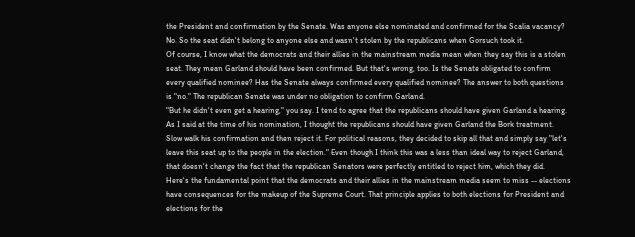the President and confirmation by the Senate. Was anyone else nominated and confirmed for the Scalia vacancy? No. So the seat didn't belong to anyone else and wasn't stolen by the republicans when Gorsuch took it.
Of course, I know what the democrats and their allies in the mainstream media mean when they say this is a stolen seat. They mean Garland should have been confirmed. But that's wrong, too. Is the Senate obligated to confirm every qualified nominee? Has the Senate always confirmed every qualified nominee? The answer to both questions is "no." The republican Senate was under no obligation to confirm Garland.
"But he didn't even get a hearing," you say. I tend to agree that the republicans should have given Garland a hearing. As I said at the time of his nomination, I thought the republicans should have given Garland the Bork treatment. Slow walk his confirmation and then reject it. For political reasons, they decided to skip all that and simply say "let's leave this seat up to the people in the election." Even though I think this was a less than ideal way to reject Garland, that doesn't change the fact that the republican Senators were perfectly entitled to reject him, which they did.
Here's the fundamental point that the democrats and their allies in the mainstream media seem to miss -- elections have consequences for the makeup of the Supreme Court. That principle applies to both elections for President and elections for the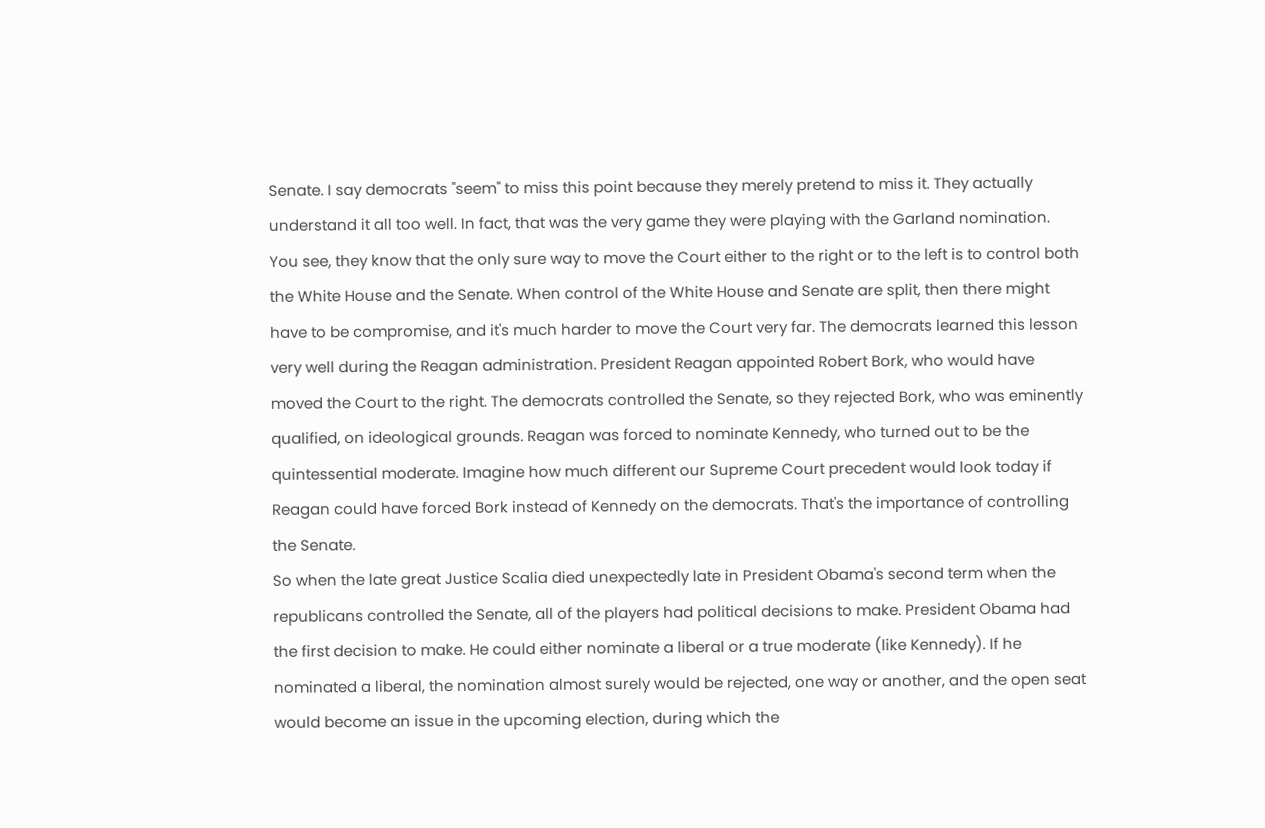Senate. I say democrats "seem" to miss this point because they merely pretend to miss it. They actually understand it all too well. In fact, that was the very game they were playing with the Garland nomination.
You see, they know that the only sure way to move the Court either to the right or to the left is to control both the White House and the Senate. When control of the White House and Senate are split, then there might have to be compromise, and it's much harder to move the Court very far. The democrats learned this lesson very well during the Reagan administration. President Reagan appointed Robert Bork, who would have moved the Court to the right. The democrats controlled the Senate, so they rejected Bork, who was eminently qualified, on ideological grounds. Reagan was forced to nominate Kennedy, who turned out to be the quintessential moderate. Imagine how much different our Supreme Court precedent would look today if Reagan could have forced Bork instead of Kennedy on the democrats. That's the importance of controlling the Senate.
So when the late great Justice Scalia died unexpectedly late in President Obama's second term when the republicans controlled the Senate, all of the players had political decisions to make. President Obama had the first decision to make. He could either nominate a liberal or a true moderate (like Kennedy). If he nominated a liberal, the nomination almost surely would be rejected, one way or another, and the open seat would become an issue in the upcoming election, during which the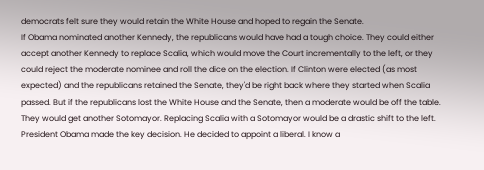democrats felt sure they would retain the White House and hoped to regain the Senate.
If Obama nominated another Kennedy, the republicans would have had a tough choice. They could either accept another Kennedy to replace Scalia, which would move the Court incrementally to the left, or they could reject the moderate nominee and roll the dice on the election. If Clinton were elected (as most expected) and the republicans retained the Senate, they'd be right back where they started when Scalia passed. But if the republicans lost the White House and the Senate, then a moderate would be off the table. They would get another Sotomayor. Replacing Scalia with a Sotomayor would be a drastic shift to the left.
President Obama made the key decision. He decided to appoint a liberal. I know a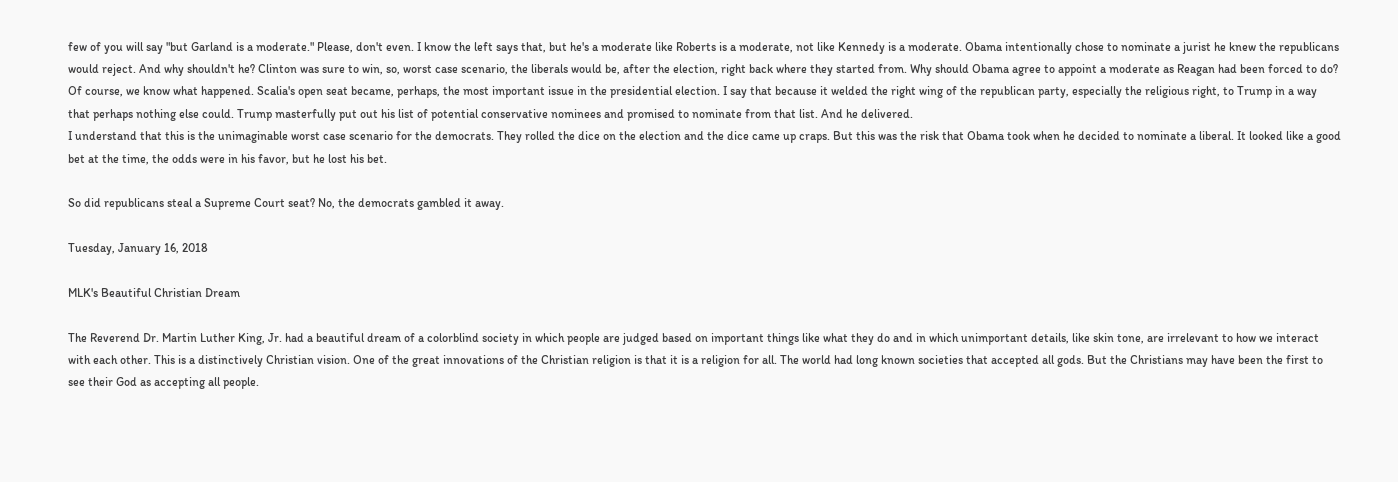few of you will say "but Garland is a moderate." Please, don't even. I know the left says that, but he's a moderate like Roberts is a moderate, not like Kennedy is a moderate. Obama intentionally chose to nominate a jurist he knew the republicans would reject. And why shouldn't he? Clinton was sure to win, so, worst case scenario, the liberals would be, after the election, right back where they started from. Why should Obama agree to appoint a moderate as Reagan had been forced to do?
Of course, we know what happened. Scalia's open seat became, perhaps, the most important issue in the presidential election. I say that because it welded the right wing of the republican party, especially the religious right, to Trump in a way that perhaps nothing else could. Trump masterfully put out his list of potential conservative nominees and promised to nominate from that list. And he delivered.
I understand that this is the unimaginable worst case scenario for the democrats. They rolled the dice on the election and the dice came up craps. But this was the risk that Obama took when he decided to nominate a liberal. It looked like a good bet at the time, the odds were in his favor, but he lost his bet.

So did republicans steal a Supreme Court seat? No, the democrats gambled it away.

Tuesday, January 16, 2018

MLK's Beautiful Christian Dream

The Reverend Dr. Martin Luther King, Jr. had a beautiful dream of a colorblind society in which people are judged based on important things like what they do and in which unimportant details, like skin tone, are irrelevant to how we interact with each other. This is a distinctively Christian vision. One of the great innovations of the Christian religion is that it is a religion for all. The world had long known societies that accepted all gods. But the Christians may have been the first to see their God as accepting all people.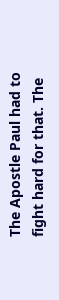The Apostle Paul had to fight hard for that. The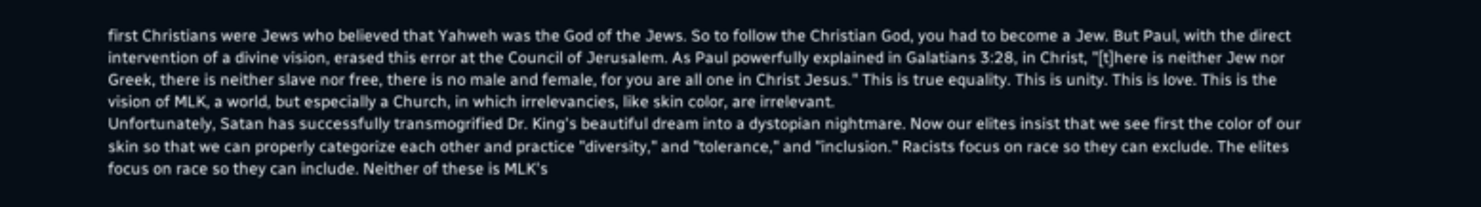first Christians were Jews who believed that Yahweh was the God of the Jews. So to follow the Christian God, you had to become a Jew. But Paul, with the direct intervention of a divine vision, erased this error at the Council of Jerusalem. As Paul powerfully explained in Galatians 3:28, in Christ, "[t]here is neither Jew nor Greek, there is neither slave nor free, there is no male and female, for you are all one in Christ Jesus." This is true equality. This is unity. This is love. This is the vision of MLK, a world, but especially a Church, in which irrelevancies, like skin color, are irrelevant.
Unfortunately, Satan has successfully transmogrified Dr. King's beautiful dream into a dystopian nightmare. Now our elites insist that we see first the color of our skin so that we can properly categorize each other and practice "diversity," and "tolerance," and "inclusion." Racists focus on race so they can exclude. The elites focus on race so they can include. Neither of these is MLK's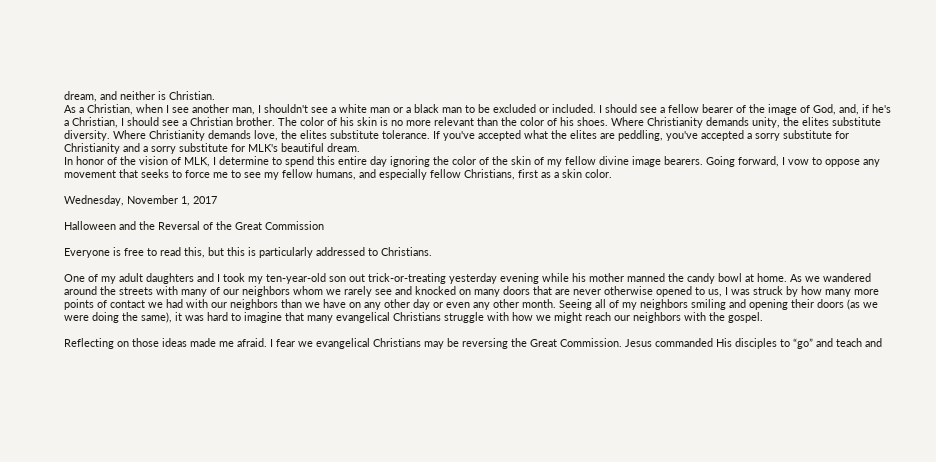dream, and neither is Christian.
As a Christian, when I see another man, I shouldn't see a white man or a black man to be excluded or included. I should see a fellow bearer of the image of God, and, if he's a Christian, I should see a Christian brother. The color of his skin is no more relevant than the color of his shoes. Where Christianity demands unity, the elites substitute diversity. Where Christianity demands love, the elites substitute tolerance. If you've accepted what the elites are peddling, you've accepted a sorry substitute for Christianity and a sorry substitute for MLK's beautiful dream.
In honor of the vision of MLK, I determine to spend this entire day ignoring the color of the skin of my fellow divine image bearers. Going forward, I vow to oppose any movement that seeks to force me to see my fellow humans, and especially fellow Christians, first as a skin color.

Wednesday, November 1, 2017

Halloween and the Reversal of the Great Commission

Everyone is free to read this, but this is particularly addressed to Christians.

One of my adult daughters and I took my ten-year-old son out trick-or-treating yesterday evening while his mother manned the candy bowl at home. As we wandered around the streets with many of our neighbors whom we rarely see and knocked on many doors that are never otherwise opened to us, I was struck by how many more points of contact we had with our neighbors than we have on any other day or even any other month. Seeing all of my neighbors smiling and opening their doors (as we were doing the same), it was hard to imagine that many evangelical Christians struggle with how we might reach our neighbors with the gospel.

Reflecting on those ideas made me afraid. I fear we evangelical Christians may be reversing the Great Commission. Jesus commanded His disciples to “go” and teach and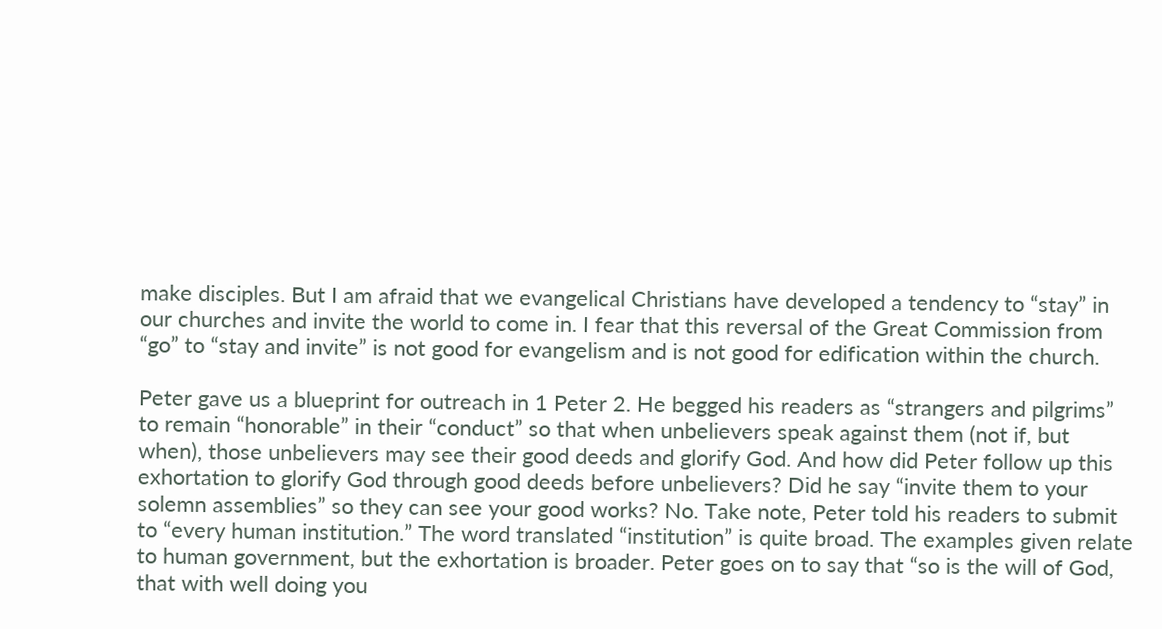make disciples. But I am afraid that we evangelical Christians have developed a tendency to “stay” in our churches and invite the world to come in. I fear that this reversal of the Great Commission from “go” to “stay and invite” is not good for evangelism and is not good for edification within the church.

Peter gave us a blueprint for outreach in 1 Peter 2. He begged his readers as “strangers and pilgrims” to remain “honorable” in their “conduct” so that when unbelievers speak against them (not if, but when), those unbelievers may see their good deeds and glorify God. And how did Peter follow up this exhortation to glorify God through good deeds before unbelievers? Did he say “invite them to your solemn assemblies” so they can see your good works? No. Take note, Peter told his readers to submit to “every human institution.” The word translated “institution” is quite broad. The examples given relate to human government, but the exhortation is broader. Peter goes on to say that “so is the will of God, that with well doing you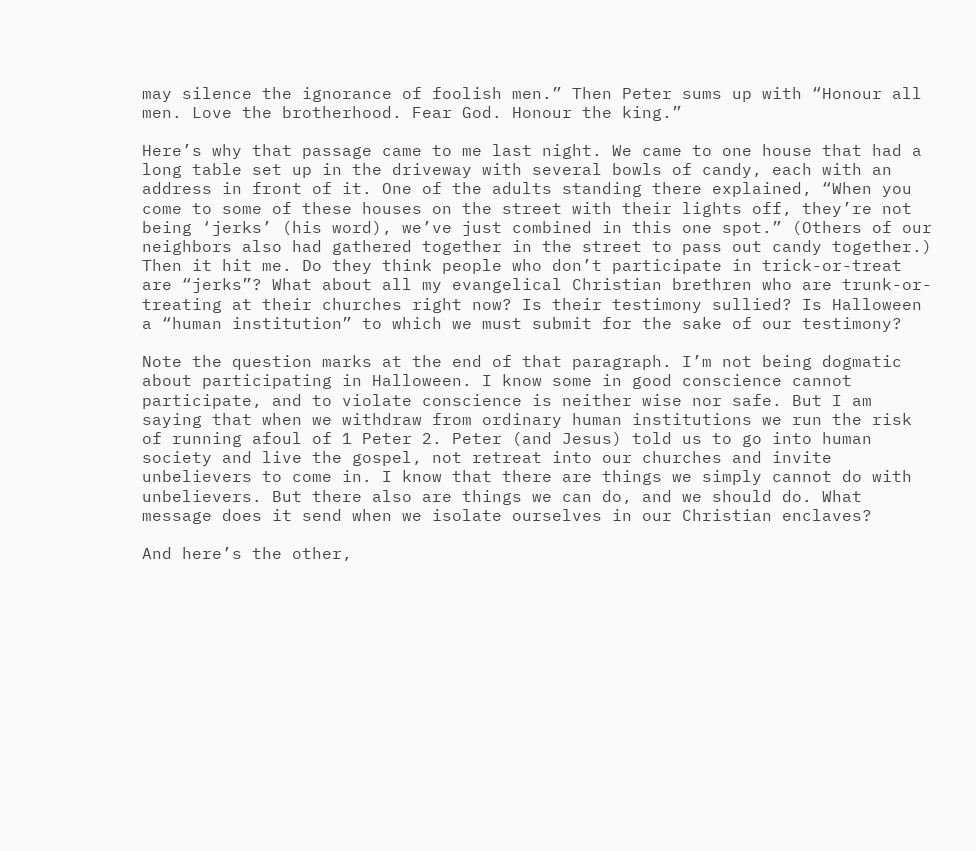may silence the ignorance of foolish men.” Then Peter sums up with “Honour all men. Love the brotherhood. Fear God. Honour the king.”

Here’s why that passage came to me last night. We came to one house that had a long table set up in the driveway with several bowls of candy, each with an address in front of it. One of the adults standing there explained, “When you come to some of these houses on the street with their lights off, they’re not being ‘jerks’ (his word), we’ve just combined in this one spot.” (Others of our neighbors also had gathered together in the street to pass out candy together.) Then it hit me. Do they think people who don’t participate in trick-or-treat are “jerks”? What about all my evangelical Christian brethren who are trunk-or-treating at their churches right now? Is their testimony sullied? Is Halloween a “human institution” to which we must submit for the sake of our testimony?

Note the question marks at the end of that paragraph. I’m not being dogmatic about participating in Halloween. I know some in good conscience cannot participate, and to violate conscience is neither wise nor safe. But I am saying that when we withdraw from ordinary human institutions we run the risk of running afoul of 1 Peter 2. Peter (and Jesus) told us to go into human society and live the gospel, not retreat into our churches and invite unbelievers to come in. I know that there are things we simply cannot do with unbelievers. But there also are things we can do, and we should do. What message does it send when we isolate ourselves in our Christian enclaves?

And here’s the other,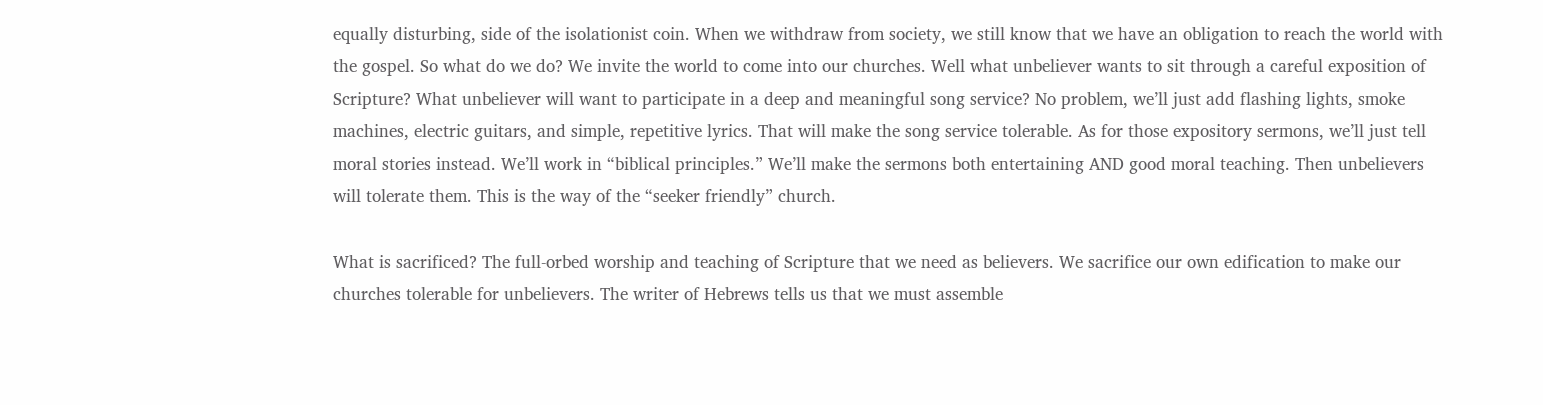equally disturbing, side of the isolationist coin. When we withdraw from society, we still know that we have an obligation to reach the world with the gospel. So what do we do? We invite the world to come into our churches. Well what unbeliever wants to sit through a careful exposition of Scripture? What unbeliever will want to participate in a deep and meaningful song service? No problem, we’ll just add flashing lights, smoke machines, electric guitars, and simple, repetitive lyrics. That will make the song service tolerable. As for those expository sermons, we’ll just tell moral stories instead. We’ll work in “biblical principles.” We’ll make the sermons both entertaining AND good moral teaching. Then unbelievers will tolerate them. This is the way of the “seeker friendly” church.

What is sacrificed? The full-orbed worship and teaching of Scripture that we need as believers. We sacrifice our own edification to make our churches tolerable for unbelievers. The writer of Hebrews tells us that we must assemble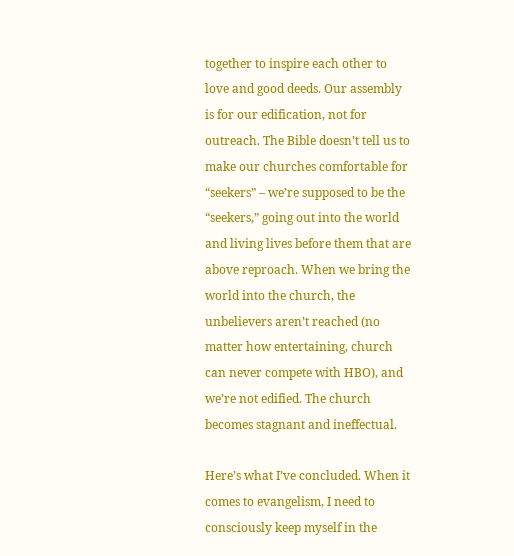together to inspire each other to love and good deeds. Our assembly is for our edification, not for outreach. The Bible doesn’t tell us to make our churches comfortable for “seekers” – we’re supposed to be the “seekers,” going out into the world and living lives before them that are above reproach. When we bring the world into the church, the unbelievers aren’t reached (no matter how entertaining, church can never compete with HBO), and we’re not edified. The church becomes stagnant and ineffectual.

Here’s what I’ve concluded. When it comes to evangelism, I need to consciously keep myself in the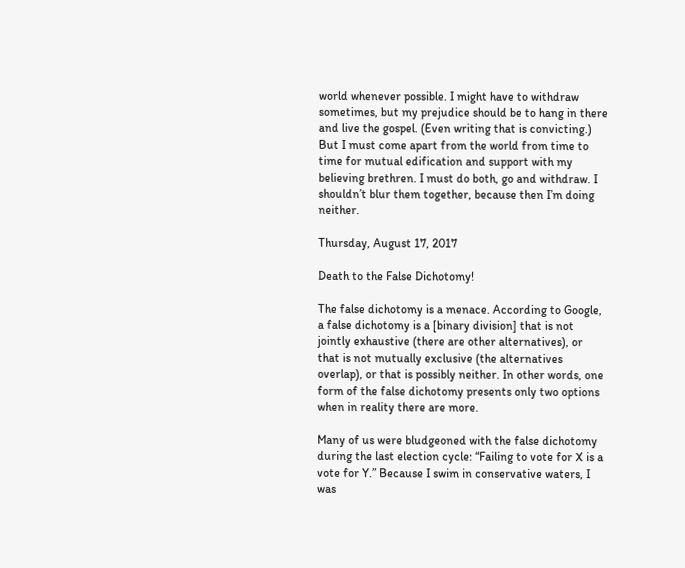world whenever possible. I might have to withdraw sometimes, but my prejudice should be to hang in there and live the gospel. (Even writing that is convicting.) But I must come apart from the world from time to time for mutual edification and support with my believing brethren. I must do both, go and withdraw. I shouldn’t blur them together, because then I’m doing neither.

Thursday, August 17, 2017

Death to the False Dichotomy!

The false dichotomy is a menace. According to Google, a false dichotomy is a [binary division] that is not jointly exhaustive (there are other alternatives), or that is not mutually exclusive (the alternatives overlap), or that is possibly neither. In other words, one form of the false dichotomy presents only two options when in reality there are more.

Many of us were bludgeoned with the false dichotomy during the last election cycle: “Failing to vote for X is a vote for Y.” Because I swim in conservative waters, I was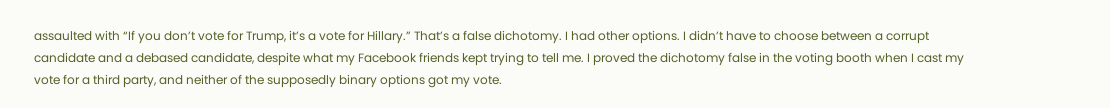assaulted with “If you don’t vote for Trump, it’s a vote for Hillary.” That’s a false dichotomy. I had other options. I didn’t have to choose between a corrupt candidate and a debased candidate, despite what my Facebook friends kept trying to tell me. I proved the dichotomy false in the voting booth when I cast my vote for a third party, and neither of the supposedly binary options got my vote.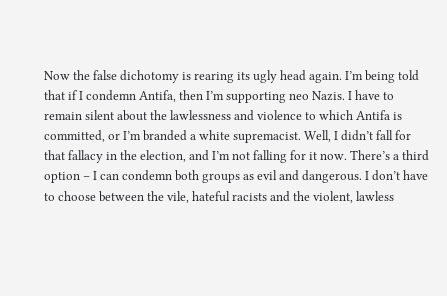Now the false dichotomy is rearing its ugly head again. I’m being told that if I condemn Antifa, then I’m supporting neo Nazis. I have to remain silent about the lawlessness and violence to which Antifa is committed, or I’m branded a white supremacist. Well, I didn’t fall for that fallacy in the election, and I’m not falling for it now. There’s a third option – I can condemn both groups as evil and dangerous. I don’t have to choose between the vile, hateful racists and the violent, lawless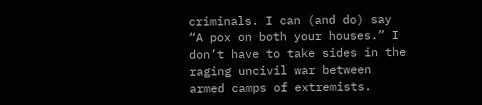criminals. I can (and do) say “A pox on both your houses.” I don’t have to take sides in the raging uncivil war between armed camps of extremists.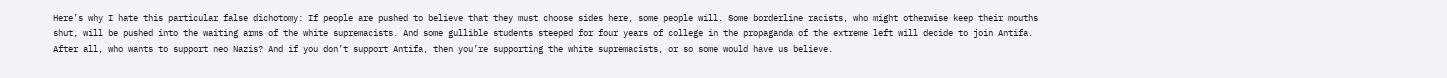Here’s why I hate this particular false dichotomy: If people are pushed to believe that they must choose sides here, some people will. Some borderline racists, who might otherwise keep their mouths shut, will be pushed into the waiting arms of the white supremacists. And some gullible students steeped for four years of college in the propaganda of the extreme left will decide to join Antifa. After all, who wants to support neo Nazis? And if you don’t support Antifa, then you’re supporting the white supremacists, or so some would have us believe.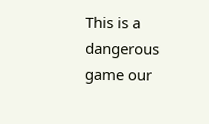This is a dangerous game our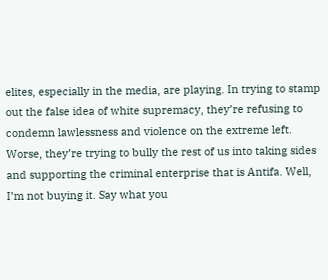elites, especially in the media, are playing. In trying to stamp out the false idea of white supremacy, they’re refusing to condemn lawlessness and violence on the extreme left. Worse, they’re trying to bully the rest of us into taking sides and supporting the criminal enterprise that is Antifa. Well, I’m not buying it. Say what you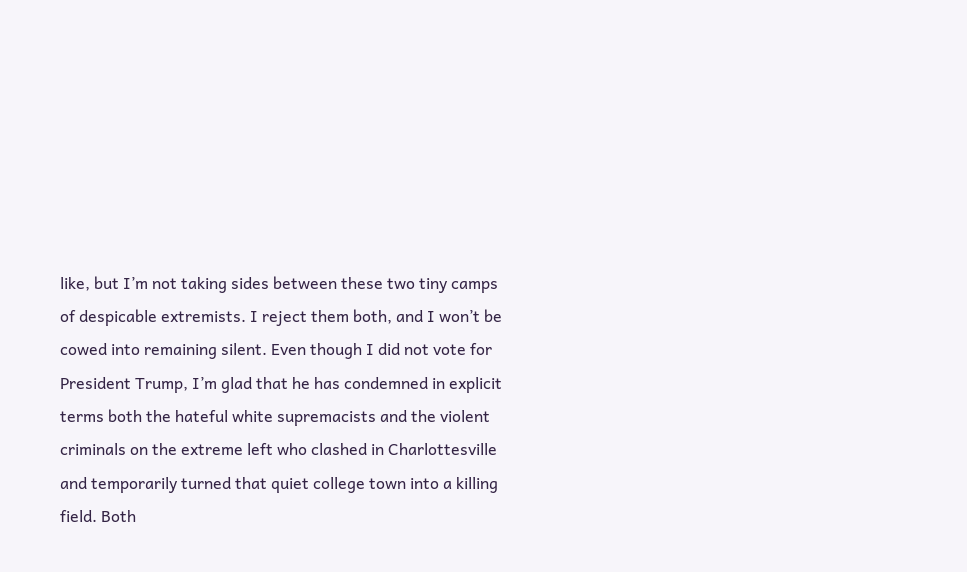like, but I’m not taking sides between these two tiny camps of despicable extremists. I reject them both, and I won’t be cowed into remaining silent. Even though I did not vote for President Trump, I’m glad that he has condemned in explicit terms both the hateful white supremacists and the violent criminals on the extreme left who clashed in Charlottesville and temporarily turned that quiet college town into a killing field. Both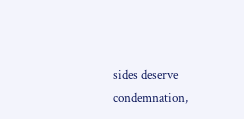sides deserve condemnation,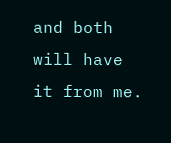and both will have it from me.